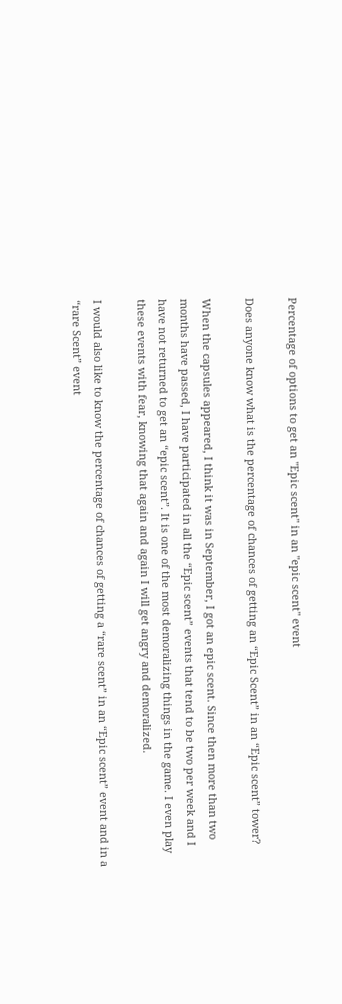Percentage of options to get an "Epic scent" in an "epic scent" event

Does anyone know what is the percentage of chances of getting an “Epic Scent” in an “Epic scent” tower?

When the capsules appeared, I think it was in September, I got an epic scent. Since then more than two months have passed, I have participated in all the “Epic scent” events that tend to be two per week and I have not returned to get an “epic scent”. It is one of the most demoralizing things in the game. I even play these events with fear, knowing that again and again I will get angry and demoralized.

I would also like to know the percentage of chances of getting a “rare scent” in an “Epic scent” event and in a “rare Scent” event